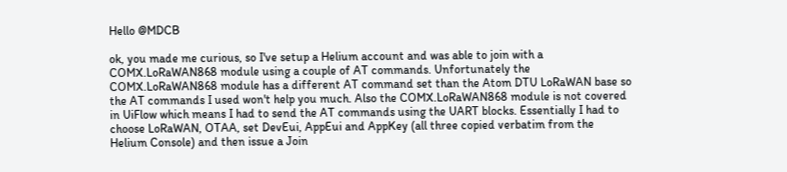Hello @MDCB

ok, you made me curious, so I've setup a Helium account and was able to join with a COMX.LoRaWAN868 module using a couple of AT commands. Unfortunately the COMX.LoRaWAN868 module has a different AT command set than the Atom DTU LoRaWAN base so the AT commands I used won't help you much. Also the COMX.LoRaWAN868 module is not covered in UiFlow which means I had to send the AT commands using the UART blocks. Essentially I had to choose LoRaWAN, OTAA, set DevEui, AppEui and AppKey (all three copied verbatim from the Helium Console) and then issue a Join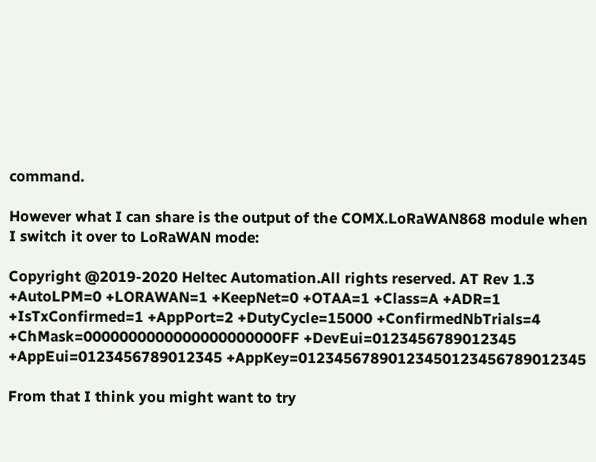command.

However what I can share is the output of the COMX.LoRaWAN868 module when I switch it over to LoRaWAN mode:

Copyright @2019-2020 Heltec Automation.All rights reserved. AT Rev 1.3 +AutoLPM=0 +LORAWAN=1 +KeepNet=0 +OTAA=1 +Class=A +ADR=1 +IsTxConfirmed=1 +AppPort=2 +DutyCycle=15000 +ConfirmedNbTrials=4 +ChMask=0000000000000000000000FF +DevEui=0123456789012345 +AppEui=0123456789012345 +AppKey=01234567890123450123456789012345

From that I think you might want to try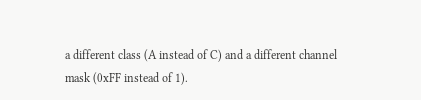a different class (A instead of C) and a different channel mask (0xFF instead of 1).